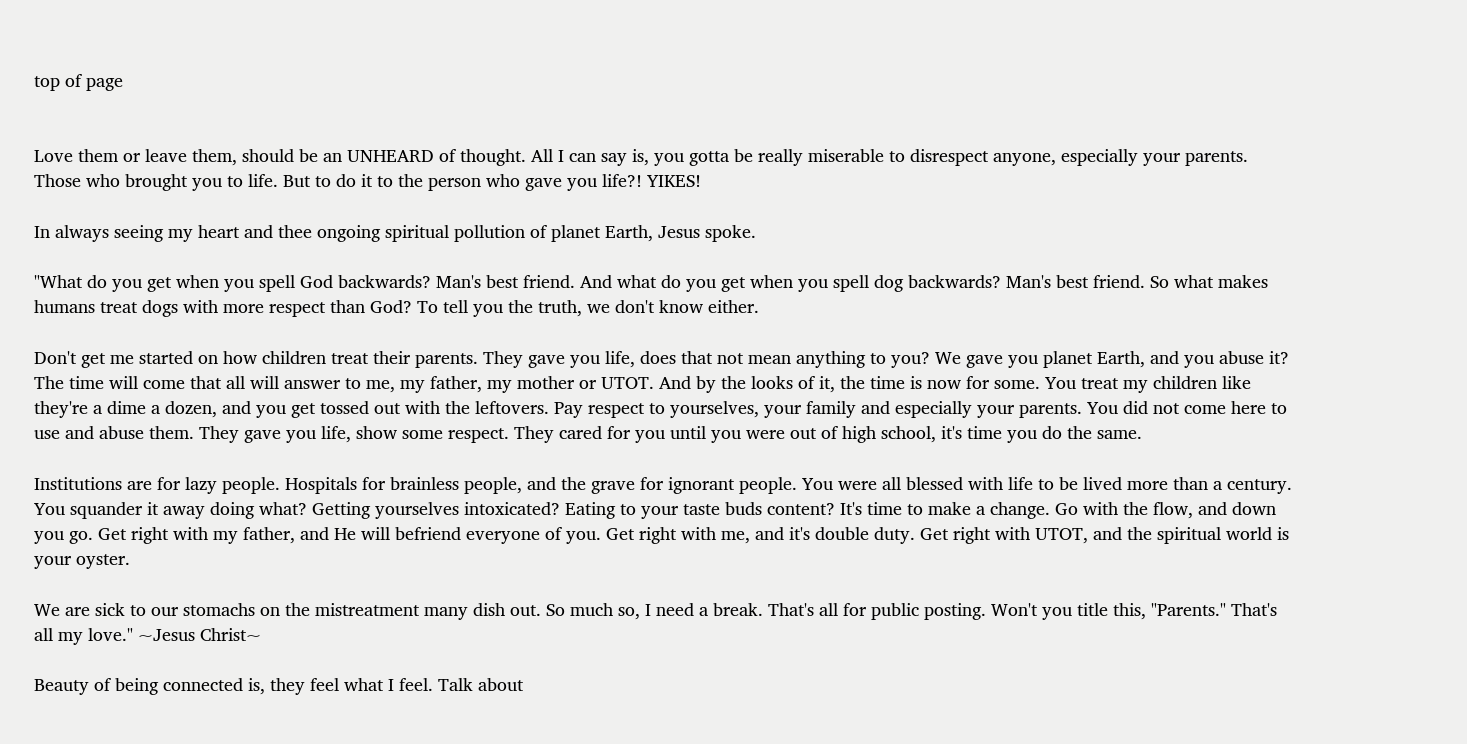top of page


Love them or leave them, should be an UNHEARD of thought. All I can say is, you gotta be really miserable to disrespect anyone, especially your parents. Those who brought you to life. But to do it to the person who gave you life?! YIKES!

In always seeing my heart and thee ongoing spiritual pollution of planet Earth, Jesus spoke.

"What do you get when you spell God backwards? Man's best friend. And what do you get when you spell dog backwards? Man's best friend. So what makes humans treat dogs with more respect than God? To tell you the truth, we don't know either.

Don't get me started on how children treat their parents. They gave you life, does that not mean anything to you? We gave you planet Earth, and you abuse it? The time will come that all will answer to me, my father, my mother or UTOT. And by the looks of it, the time is now for some. You treat my children like they're a dime a dozen, and you get tossed out with the leftovers. Pay respect to yourselves, your family and especially your parents. You did not come here to use and abuse them. They gave you life, show some respect. They cared for you until you were out of high school, it's time you do the same.

Institutions are for lazy people. Hospitals for brainless people, and the grave for ignorant people. You were all blessed with life to be lived more than a century. You squander it away doing what? Getting yourselves intoxicated? Eating to your taste buds content? It's time to make a change. Go with the flow, and down you go. Get right with my father, and He will befriend everyone of you. Get right with me, and it's double duty. Get right with UTOT, and the spiritual world is your oyster.

We are sick to our stomachs on the mistreatment many dish out. So much so, I need a break. That's all for public posting. Won't you title this, "Parents." That's all my love." ~Jesus Christ~

Beauty of being connected is, they feel what I feel. Talk about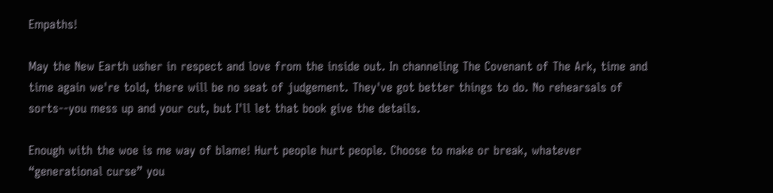Empaths!

May the New Earth usher in respect and love from the inside out. In channeling The Covenant of The Ark, time and time again we're told, there will be no seat of judgement. They've got better things to do. No rehearsals of sorts--you mess up and your cut, but I'll let that book give the details.

Enough with the woe is me way of blame! Hurt people hurt people. Choose to make or break, whatever “generational curse” you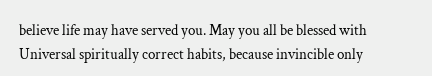believe life may have served you. May you all be blessed with Universal spiritually correct habits, because invincible only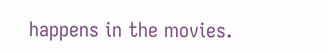happens in the movies.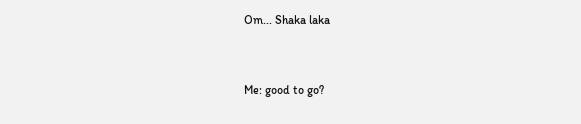Om... Shaka laka


Me: good to go?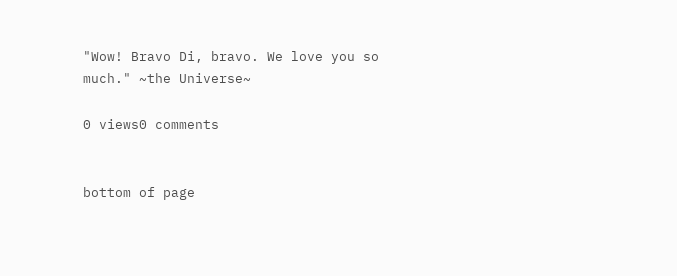"Wow! Bravo Di, bravo. We love you so much." ~the Universe~

0 views0 comments


bottom of page